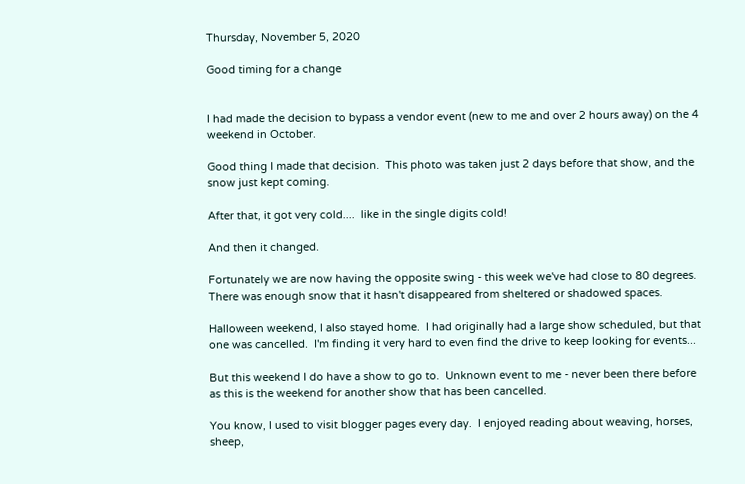Thursday, November 5, 2020

Good timing for a change


I had made the decision to bypass a vendor event (new to me and over 2 hours away) on the 4 weekend in October.

Good thing I made that decision.  This photo was taken just 2 days before that show, and the snow just kept coming.

After that, it got very cold....  like in the single digits cold!

And then it changed.

Fortunately we are now having the opposite swing - this week we've had close to 80 degrees.  There was enough snow that it hasn't disappeared from sheltered or shadowed spaces.

Halloween weekend, I also stayed home.  I had originally had a large show scheduled, but that one was cancelled.  I'm finding it very hard to even find the drive to keep looking for events...

But this weekend I do have a show to go to.  Unknown event to me - never been there before as this is the weekend for another show that has been cancelled.

You know, I used to visit blogger pages every day.  I enjoyed reading about weaving, horses, sheep,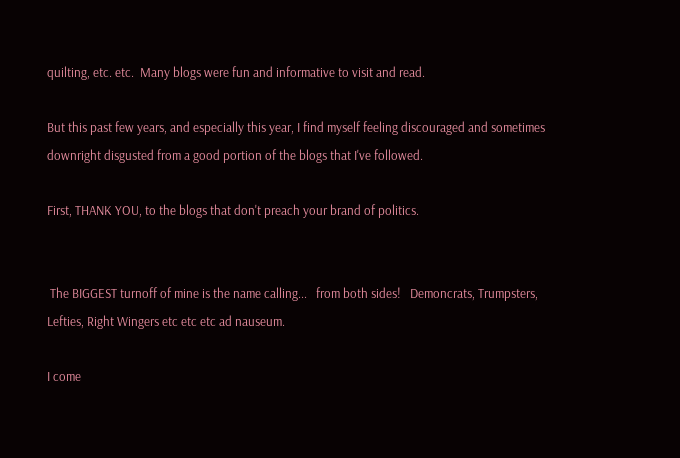quilting, etc. etc.  Many blogs were fun and informative to visit and read.

But this past few years, and especially this year, I find myself feeling discouraged and sometimes downright disgusted from a good portion of the blogs that I've followed.

First, THANK YOU, to the blogs that don't preach your brand of politics.


 The BIGGEST turnoff of mine is the name calling...   from both sides!   Demoncrats, Trumpsters, Lefties, Right Wingers etc etc etc ad nauseum.

I come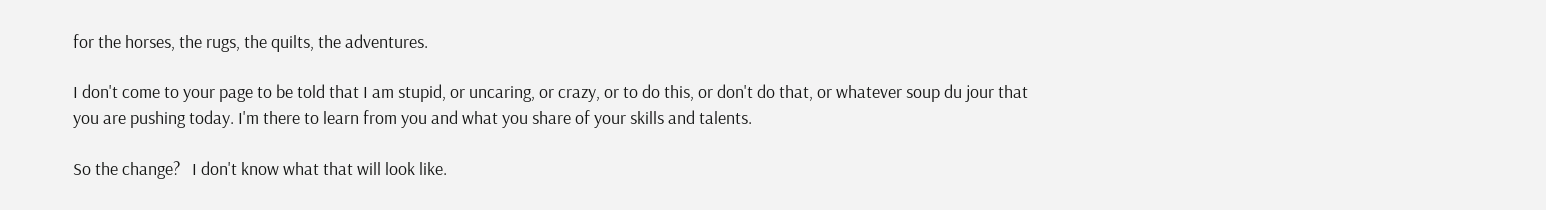for the horses, the rugs, the quilts, the adventures.

I don't come to your page to be told that I am stupid, or uncaring, or crazy, or to do this, or don't do that, or whatever soup du jour that you are pushing today. I'm there to learn from you and what you share of your skills and talents.

So the change?   I don't know what that will look like.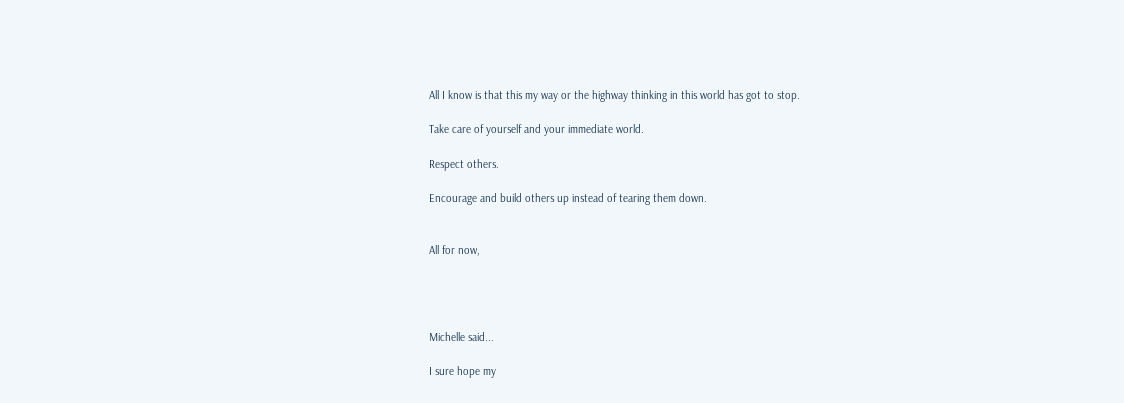All I know is that this my way or the highway thinking in this world has got to stop.

Take care of yourself and your immediate world.

Respect others.

Encourage and build others up instead of tearing them down.


All for now,




Michelle said...

I sure hope my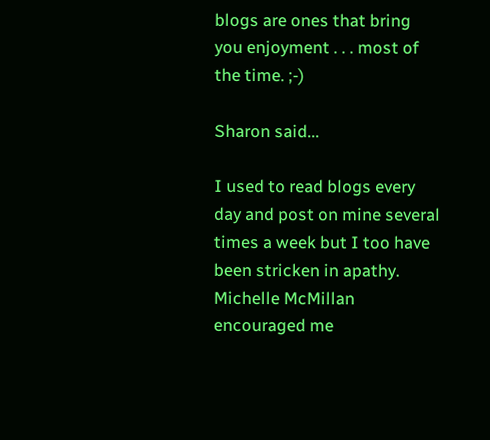blogs are ones that bring you enjoyment . . . most of the time. ;-)

Sharon said...

I used to read blogs every day and post on mine several times a week but I too have been stricken in apathy. Michelle McMillan encouraged me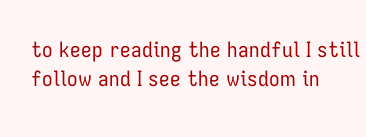to keep reading the handful I still follow and I see the wisdom in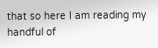that so here I am reading my handful of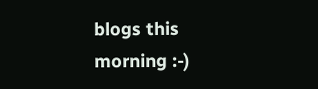blogs this morning :-)